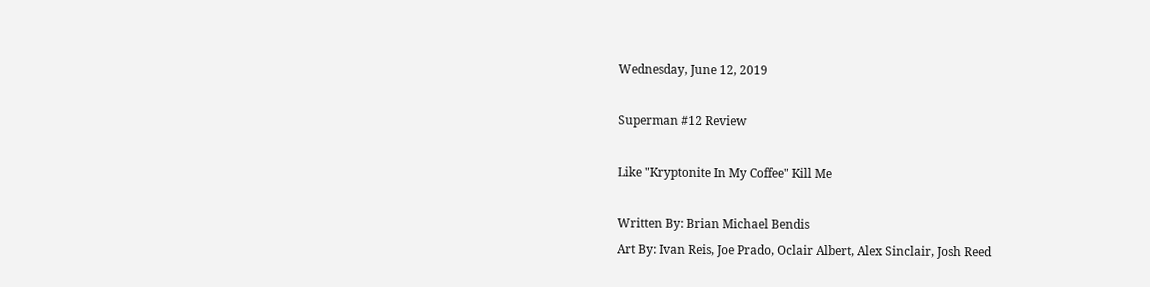Wednesday, June 12, 2019

Superman #12 Review

Like "Kryptonite In My Coffee" Kill Me

Written By: Brian Michael Bendis
Art By: Ivan Reis, Joe Prado, Oclair Albert, Alex Sinclair, Josh Reed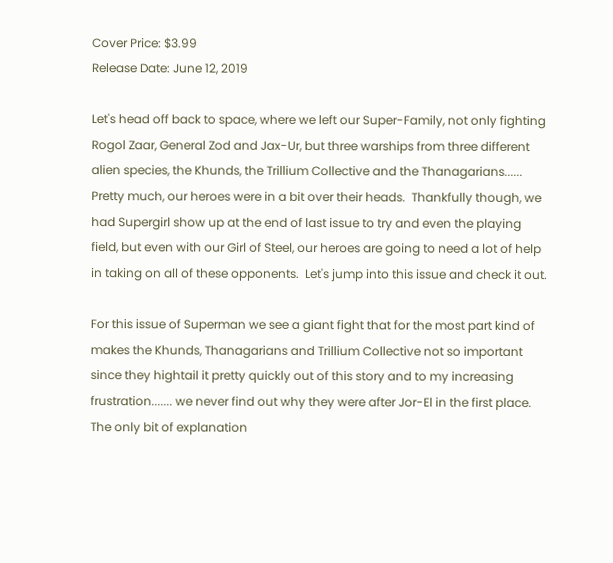Cover Price: $3.99
Release Date: June 12, 2019

Let's head off back to space, where we left our Super-Family, not only fighting Rogol Zaar, General Zod and Jax-Ur, but three warships from three different alien species, the Khunds, the Trillium Collective and the Thanagarians...... Pretty much, our heroes were in a bit over their heads.  Thankfully though, we had Supergirl show up at the end of last issue to try and even the playing field, but even with our Girl of Steel, our heroes are going to need a lot of help in taking on all of these opponents.  Let's jump into this issue and check it out.

For this issue of Superman we see a giant fight that for the most part kind of makes the Khunds, Thanagarians and Trillium Collective not so important since they hightail it pretty quickly out of this story and to my increasing frustration....... we never find out why they were after Jor-El in the first place.  The only bit of explanation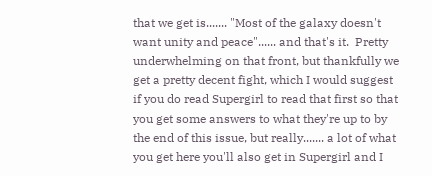that we get is....... "Most of the galaxy doesn't want unity and peace"...... and that's it.  Pretty underwhelming on that front, but thankfully we get a pretty decent fight, which I would suggest if you do read Supergirl to read that first so that you get some answers to what they're up to by the end of this issue, but really....... a lot of what you get here you'll also get in Supergirl and I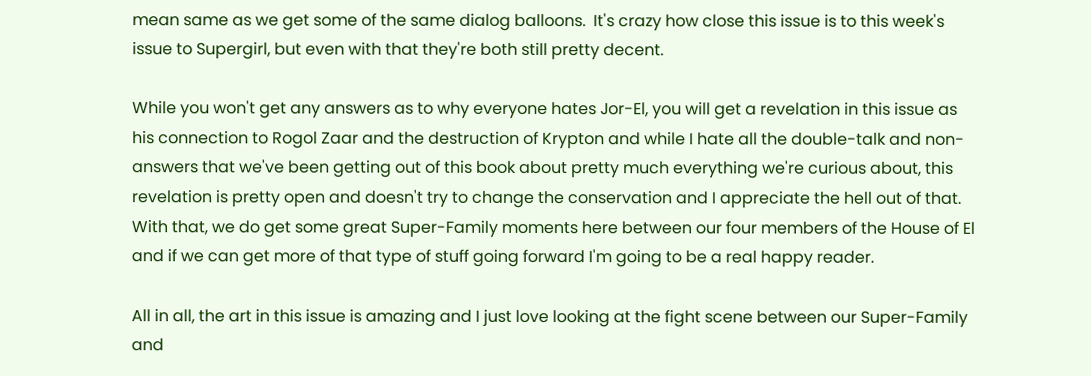mean same as we get some of the same dialog balloons.  It's crazy how close this issue is to this week's issue to Supergirl, but even with that they're both still pretty decent.

While you won't get any answers as to why everyone hates Jor-El, you will get a revelation in this issue as his connection to Rogol Zaar and the destruction of Krypton and while I hate all the double-talk and non-answers that we've been getting out of this book about pretty much everything we're curious about, this revelation is pretty open and doesn't try to change the conservation and I appreciate the hell out of that.  With that, we do get some great Super-Family moments here between our four members of the House of El and if we can get more of that type of stuff going forward I'm going to be a real happy reader.

All in all, the art in this issue is amazing and I just love looking at the fight scene between our Super-Family and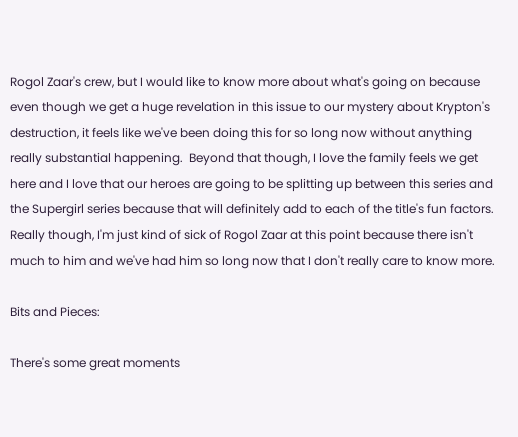Rogol Zaar's crew, but I would like to know more about what's going on because even though we get a huge revelation in this issue to our mystery about Krypton's destruction, it feels like we've been doing this for so long now without anything really substantial happening.  Beyond that though, I love the family feels we get here and I love that our heroes are going to be splitting up between this series and the Supergirl series because that will definitely add to each of the title's fun factors.  Really though, I'm just kind of sick of Rogol Zaar at this point because there isn't much to him and we've had him so long now that I don't really care to know more.

Bits and Pieces:

There's some great moments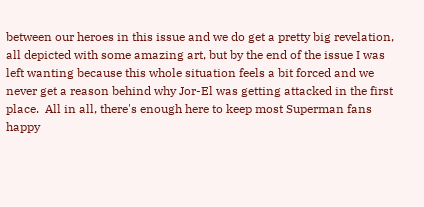between our heroes in this issue and we do get a pretty big revelation, all depicted with some amazing art, but by the end of the issue I was left wanting because this whole situation feels a bit forced and we never get a reason behind why Jor-El was getting attacked in the first place.  All in all, there's enough here to keep most Superman fans happy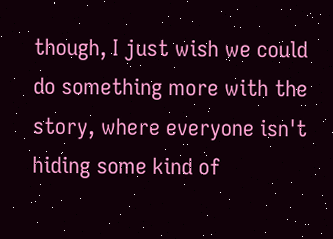though, I just wish we could do something more with the story, where everyone isn't hiding some kind of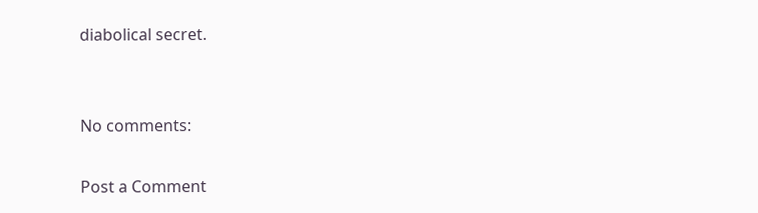diabolical secret.


No comments:

Post a Comment